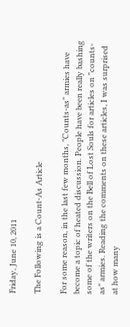Friday, June 10, 2011

The Following is a Count-As Article

For some reason, in the last few months, "Counts-as" armies have become a topic of heated discussion. People have been really bashing some of the writers on the Bell of Lost Souls for articles on "counts-as" armies. Reading the comments on these articles, I was surprised at how many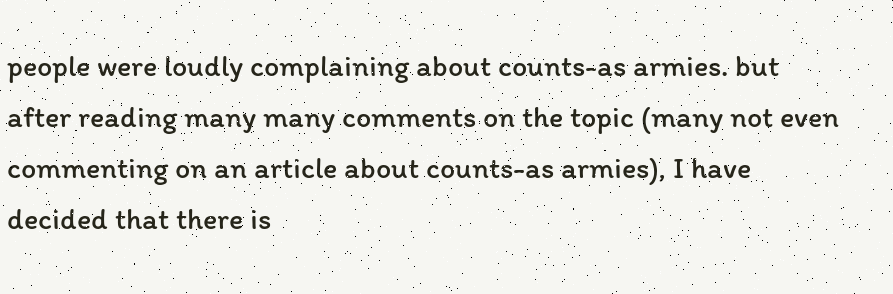people were loudly complaining about counts-as armies. but after reading many many comments on the topic (many not even commenting on an article about counts-as armies), I have decided that there is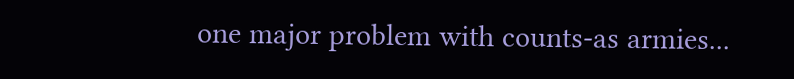one major problem with counts-as armies...